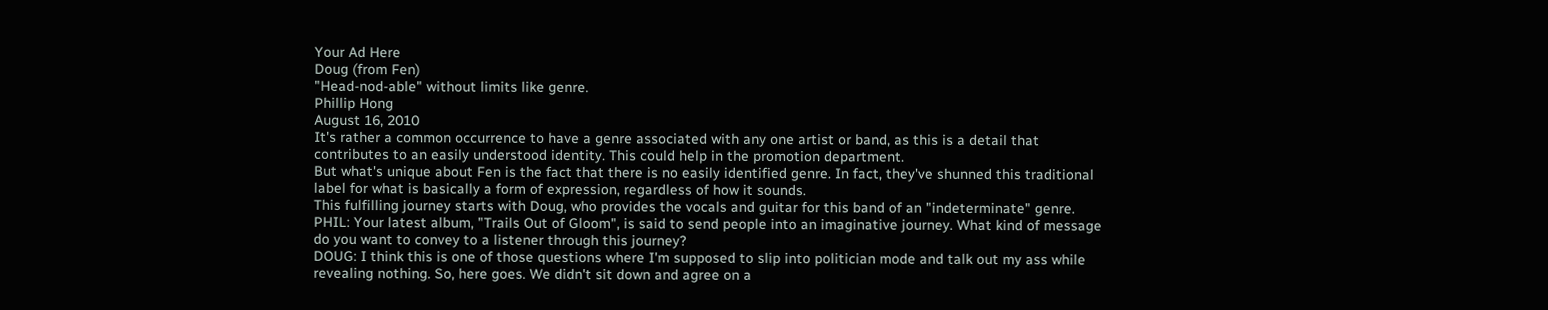Your Ad Here
Doug (from Fen)
"Head-nod-able" without limits like genre.
Phillip Hong
August 16, 2010
It's rather a common occurrence to have a genre associated with any one artist or band, as this is a detail that contributes to an easily understood identity. This could help in the promotion department.
But what's unique about Fen is the fact that there is no easily identified genre. In fact, they've shunned this traditional label for what is basically a form of expression, regardless of how it sounds.
This fulfilling journey starts with Doug, who provides the vocals and guitar for this band of an "indeterminate" genre.
PHIL: Your latest album, "Trails Out of Gloom", is said to send people into an imaginative journey. What kind of message do you want to convey to a listener through this journey?
DOUG: I think this is one of those questions where I'm supposed to slip into politician mode and talk out my ass while revealing nothing. So, here goes. We didn't sit down and agree on a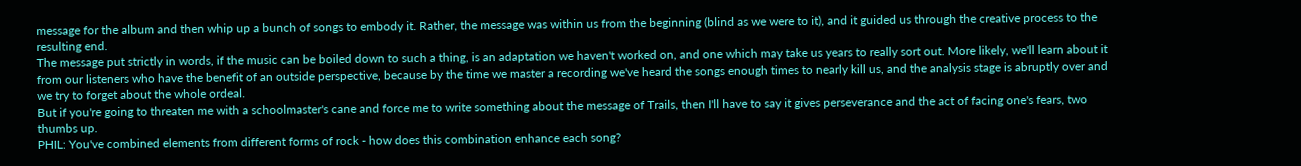message for the album and then whip up a bunch of songs to embody it. Rather, the message was within us from the beginning (blind as we were to it), and it guided us through the creative process to the resulting end.
The message put strictly in words, if the music can be boiled down to such a thing, is an adaptation we haven't worked on, and one which may take us years to really sort out. More likely, we'll learn about it from our listeners who have the benefit of an outside perspective, because by the time we master a recording we've heard the songs enough times to nearly kill us, and the analysis stage is abruptly over and we try to forget about the whole ordeal.
But if you're going to threaten me with a schoolmaster's cane and force me to write something about the message of Trails, then I'll have to say it gives perseverance and the act of facing one's fears, two thumbs up.
PHIL: You've combined elements from different forms of rock - how does this combination enhance each song?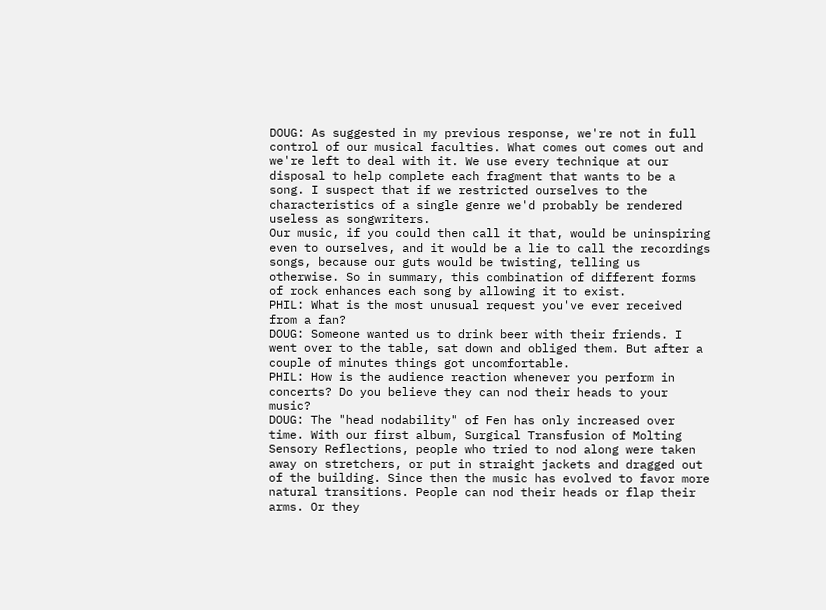DOUG: As suggested in my previous response, we're not in full control of our musical faculties. What comes out comes out and we're left to deal with it. We use every technique at our disposal to help complete each fragment that wants to be a song. I suspect that if we restricted ourselves to the characteristics of a single genre we'd probably be rendered useless as songwriters.
Our music, if you could then call it that, would be uninspiring even to ourselves, and it would be a lie to call the recordings songs, because our guts would be twisting, telling us otherwise. So in summary, this combination of different forms of rock enhances each song by allowing it to exist.
PHIL: What is the most unusual request you've ever received from a fan?
DOUG: Someone wanted us to drink beer with their friends. I went over to the table, sat down and obliged them. But after a couple of minutes things got uncomfortable.
PHIL: How is the audience reaction whenever you perform in concerts? Do you believe they can nod their heads to your music?
DOUG: The "head nodability" of Fen has only increased over time. With our first album, Surgical Transfusion of Molting Sensory Reflections, people who tried to nod along were taken away on stretchers, or put in straight jackets and dragged out of the building. Since then the music has evolved to favor more natural transitions. People can nod their heads or flap their arms. Or they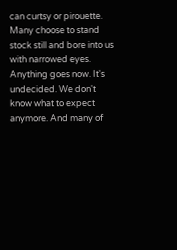can curtsy or pirouette. Many choose to stand stock still and bore into us with narrowed eyes. Anything goes now. It's undecided. We don't know what to expect anymore. And many of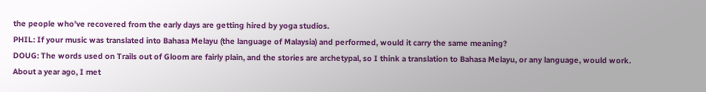the people who've recovered from the early days are getting hired by yoga studios.
PHIL: If your music was translated into Bahasa Melayu (the language of Malaysia) and performed, would it carry the same meaning?
DOUG: The words used on Trails out of Gloom are fairly plain, and the stories are archetypal, so I think a translation to Bahasa Melayu, or any language, would work.
About a year ago, I met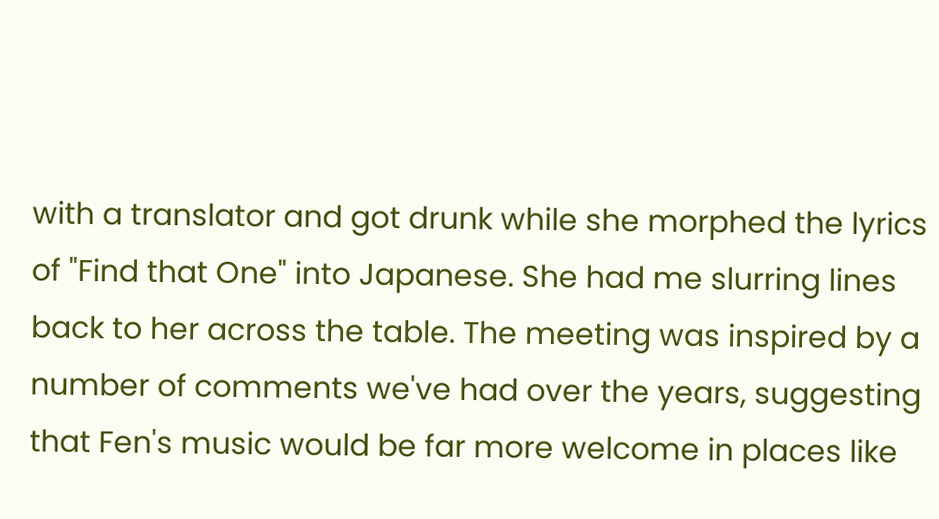with a translator and got drunk while she morphed the lyrics of "Find that One" into Japanese. She had me slurring lines back to her across the table. The meeting was inspired by a number of comments we've had over the years, suggesting that Fen's music would be far more welcome in places like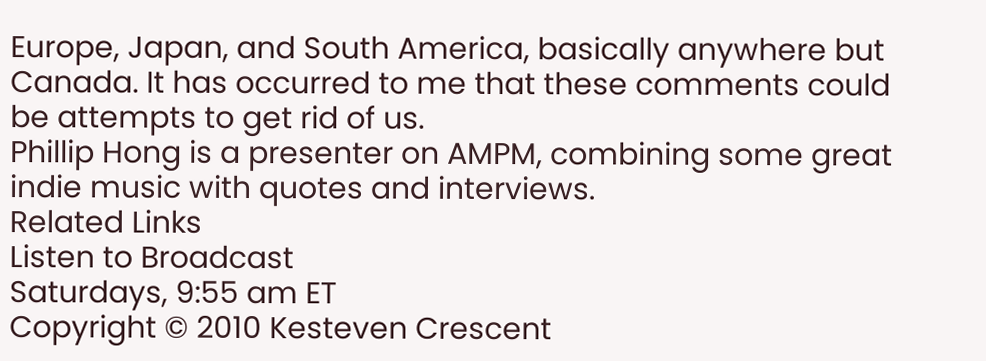Europe, Japan, and South America, basically anywhere but Canada. It has occurred to me that these comments could be attempts to get rid of us.
Phillip Hong is a presenter on AMPM, combining some great indie music with quotes and interviews.
Related Links
Listen to Broadcast
Saturdays, 9:55 am ET
Copyright © 2010 Kesteven Crescent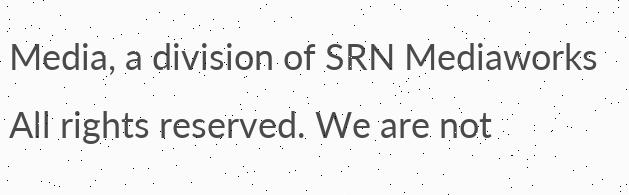Media, a division of SRN Mediaworks
All rights reserved. We are not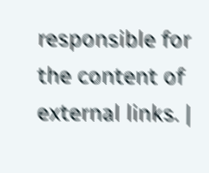responsible for the content of external links. |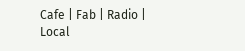Cafe | Fab | Radio | Local